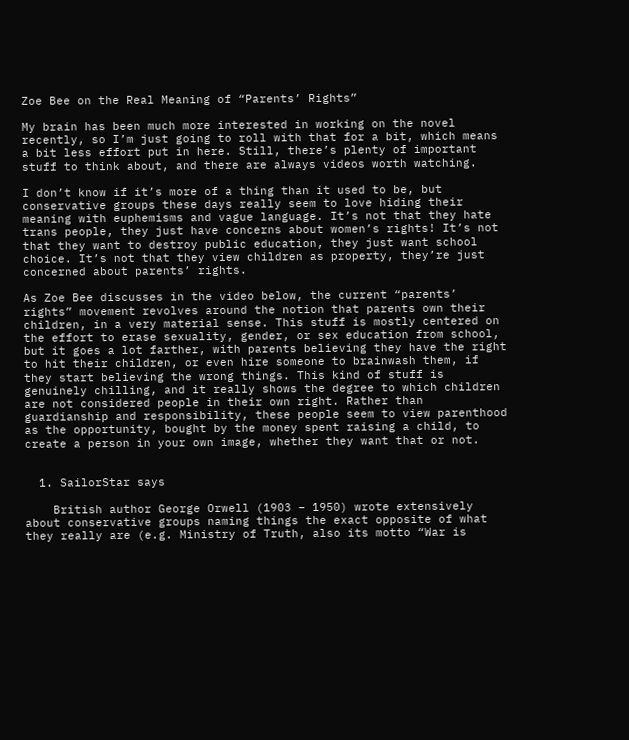Zoe Bee on the Real Meaning of “Parents’ Rights”

My brain has been much more interested in working on the novel recently, so I’m just going to roll with that for a bit, which means a bit less effort put in here. Still, there’s plenty of important stuff to think about, and there are always videos worth watching.

I don’t know if it’s more of a thing than it used to be, but conservative groups these days really seem to love hiding their meaning with euphemisms and vague language. It’s not that they hate trans people, they just have concerns about women’s rights! It’s not that they want to destroy public education, they just want school choice. It’s not that they view children as property, they’re just concerned about parents’ rights.

As Zoe Bee discusses in the video below, the current “parents’ rights” movement revolves around the notion that parents own their children, in a very material sense. This stuff is mostly centered on the effort to erase sexuality, gender, or sex education from school, but it goes a lot farther, with parents believing they have the right to hit their children, or even hire someone to brainwash them, if they start believing the wrong things. This kind of stuff is genuinely chilling, and it really shows the degree to which children are not considered people in their own right. Rather than guardianship and responsibility, these people seem to view parenthood as the opportunity, bought by the money spent raising a child, to create a person in your own image, whether they want that or not.


  1. SailorStar says

    British author George Orwell (1903 – 1950) wrote extensively about conservative groups naming things the exact opposite of what they really are (e.g. Ministry of Truth, also its motto “War is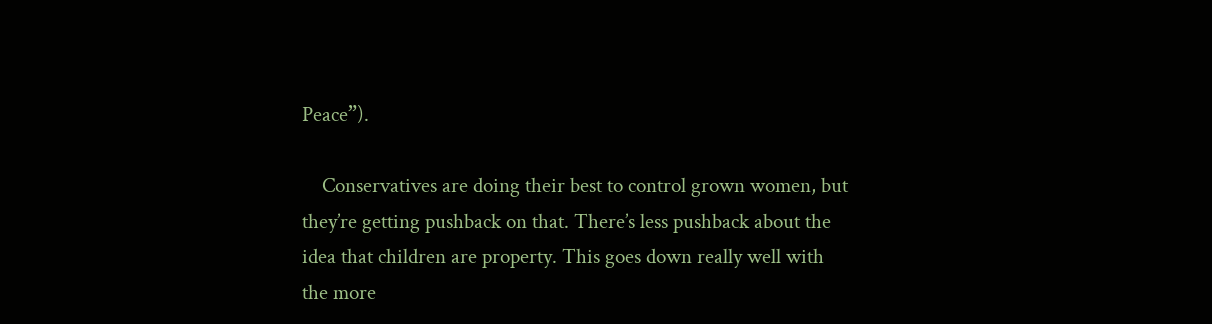Peace”).

    Conservatives are doing their best to control grown women, but they’re getting pushback on that. There’s less pushback about the idea that children are property. This goes down really well with the more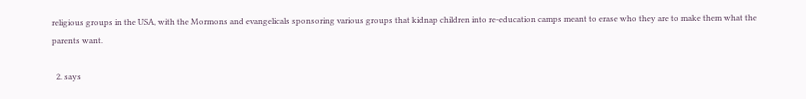religious groups in the USA, with the Mormons and evangelicals sponsoring various groups that kidnap children into re-education camps meant to erase who they are to make them what the parents want.

  2. says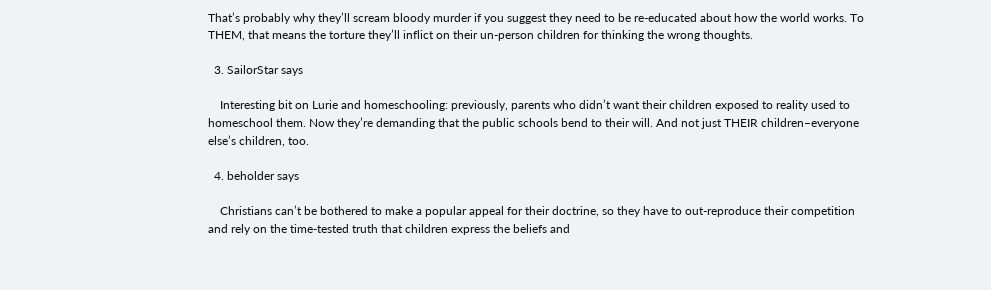That’s probably why they’ll scream bloody murder if you suggest they need to be re-educated about how the world works. To THEM, that means the torture they’ll inflict on their un-person children for thinking the wrong thoughts.

  3. SailorStar says

    Interesting bit on Lurie and homeschooling: previously, parents who didn’t want their children exposed to reality used to homeschool them. Now they’re demanding that the public schools bend to their will. And not just THEIR children–everyone else’s children, too.

  4. beholder says

    Christians can’t be bothered to make a popular appeal for their doctrine, so they have to out-reproduce their competition and rely on the time-tested truth that children express the beliefs and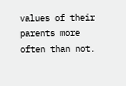values of their parents more often than not.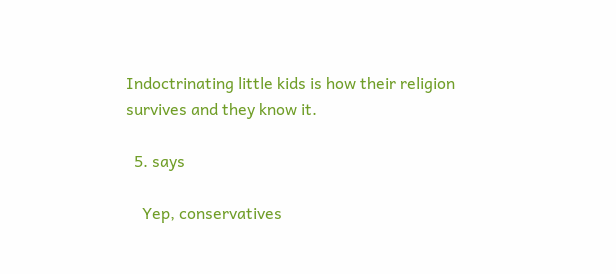Indoctrinating little kids is how their religion survives and they know it.

  5. says

    Yep, conservatives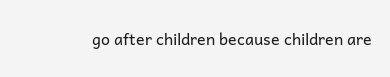go after children because children are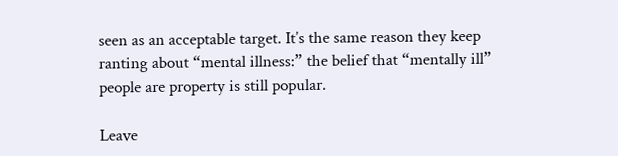seen as an acceptable target. It’s the same reason they keep ranting about “mental illness:” the belief that “mentally ill” people are property is still popular.

Leave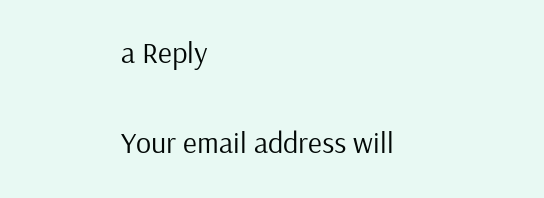a Reply

Your email address will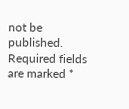not be published. Required fields are marked *